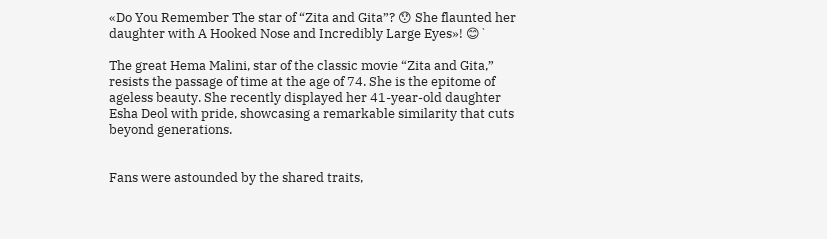«Do You Remember The star of “Zita and Gita”? 😯 She flaunted her daughter with A Hooked Nose and Incredibly Large Eyes»! 😊`

The great Hema Malini, star of the classic movie “Zita and Gita,” resists the passage of time at the age of 74. She is the epitome of ageless beauty. She recently displayed her 41-year-old daughter Esha Deol with pride, showcasing a remarkable similarity that cuts beyond generations.


Fans were astounded by the shared traits,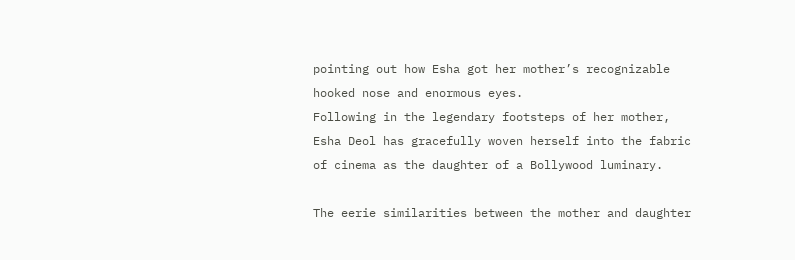pointing out how Esha got her mother’s recognizable hooked nose and enormous eyes.
Following in the legendary footsteps of her mother, Esha Deol has gracefully woven herself into the fabric of cinema as the daughter of a Bollywood luminary.

The eerie similarities between the mother and daughter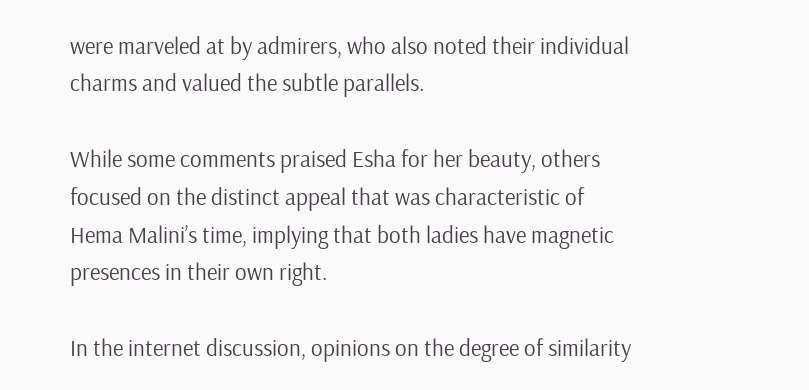were marveled at by admirers, who also noted their individual charms and valued the subtle parallels.

While some comments praised Esha for her beauty, others focused on the distinct appeal that was characteristic of Hema Malini’s time, implying that both ladies have magnetic presences in their own right.

In the internet discussion, opinions on the degree of similarity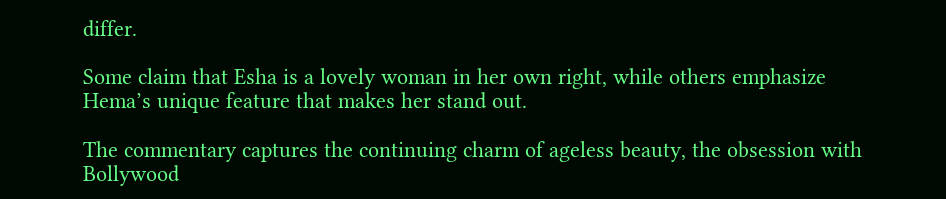differ.

Some claim that Esha is a lovely woman in her own right, while others emphasize Hema’s unique feature that makes her stand out.

The commentary captures the continuing charm of ageless beauty, the obsession with Bollywood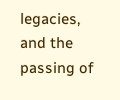legacies, and the passing of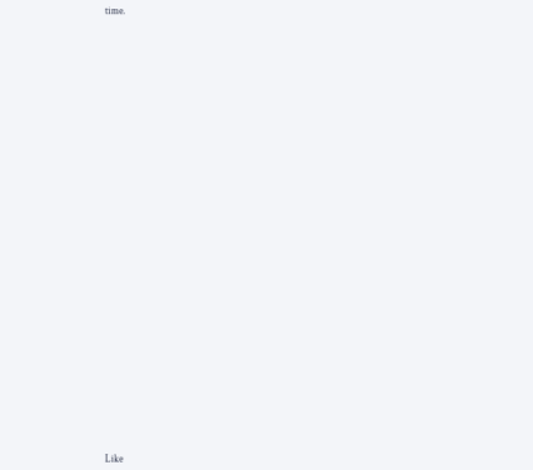time.































Like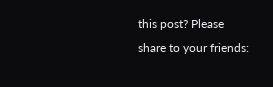this post? Please share to your friends: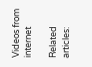Videos from internet

Related articles: